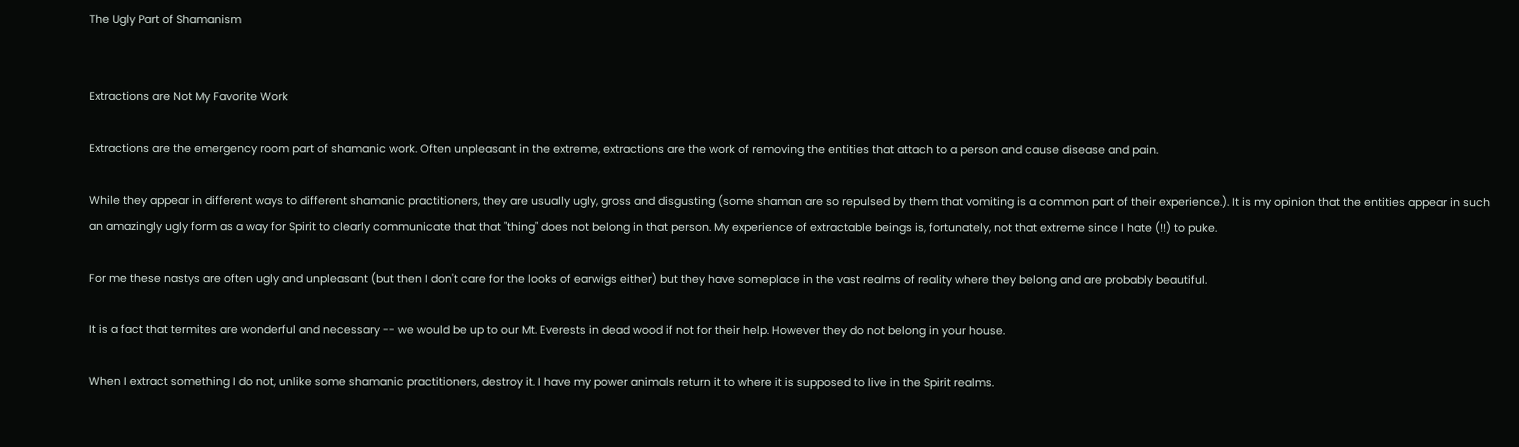The Ugly Part of Shamanism


Extractions are Not My Favorite Work

Extractions are the emergency room part of shamanic work. Often unpleasant in the extreme, extractions are the work of removing the entities that attach to a person and cause disease and pain.

While they appear in different ways to different shamanic practitioners, they are usually ugly, gross and disgusting (some shaman are so repulsed by them that vomiting is a common part of their experience.). It is my opinion that the entities appear in such an amazingly ugly form as a way for Spirit to clearly communicate that that "thing" does not belong in that person. My experience of extractable beings is, fortunately, not that extreme since I hate (!!) to puke.

For me these nastys are often ugly and unpleasant (but then I don't care for the looks of earwigs either) but they have someplace in the vast realms of reality where they belong and are probably beautiful.

It is a fact that termites are wonderful and necessary -- we would be up to our Mt. Everests in dead wood if not for their help. However they do not belong in your house.

When I extract something I do not, unlike some shamanic practitioners, destroy it. I have my power animals return it to where it is supposed to live in the Spirit realms.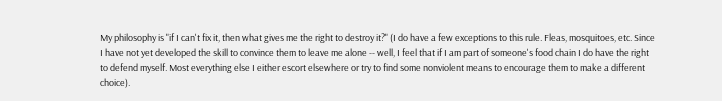My philosophy is "if I can't fix it, then what gives me the right to destroy it?" (I do have a few exceptions to this rule. Fleas, mosquitoes, etc. Since I have not yet developed the skill to convince them to leave me alone -- well, I feel that if I am part of someone's food chain I do have the right to defend myself. Most everything else I either escort elsewhere or try to find some nonviolent means to encourage them to make a different choice).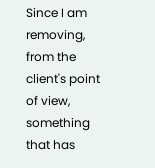Since I am removing, from the client's point of view, something that has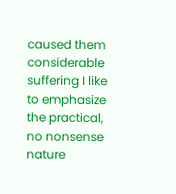caused them considerable suffering I like to emphasize the practical, no nonsense nature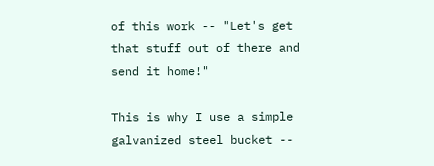of this work -- "Let's get that stuff out of there and send it home!"

This is why I use a simple galvanized steel bucket --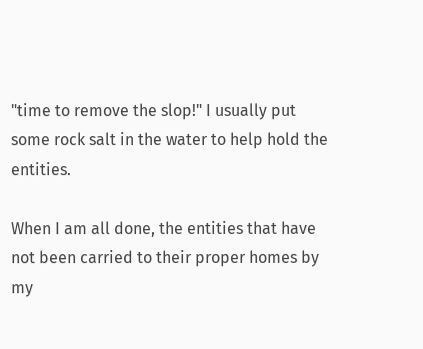"time to remove the slop!" I usually put some rock salt in the water to help hold the entities.

When I am all done, the entities that have not been carried to their proper homes by my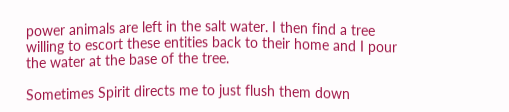power animals are left in the salt water. I then find a tree willing to escort these entities back to their home and I pour the water at the base of the tree.

Sometimes Spirit directs me to just flush them down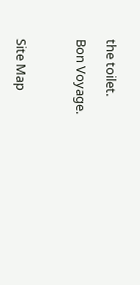the toilet.

Bon Voyage.



Site Map